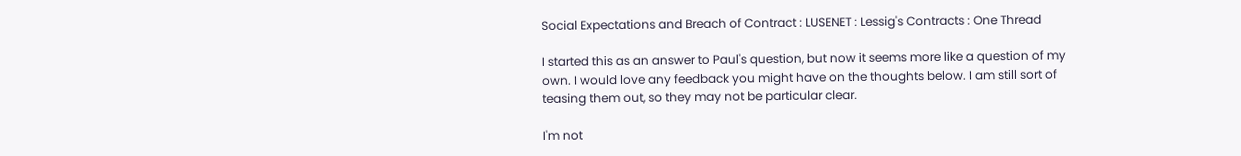Social Expectations and Breach of Contract : LUSENET : Lessig's Contracts : One Thread

I started this as an answer to Paul's question, but now it seems more like a question of my own. I would love any feedback you might have on the thoughts below. I am still sort of teasing them out, so they may not be particular clear.

I'm not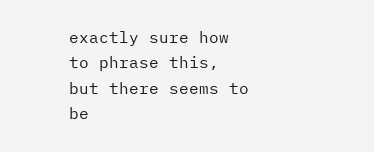exactly sure how to phrase this, but there seems to be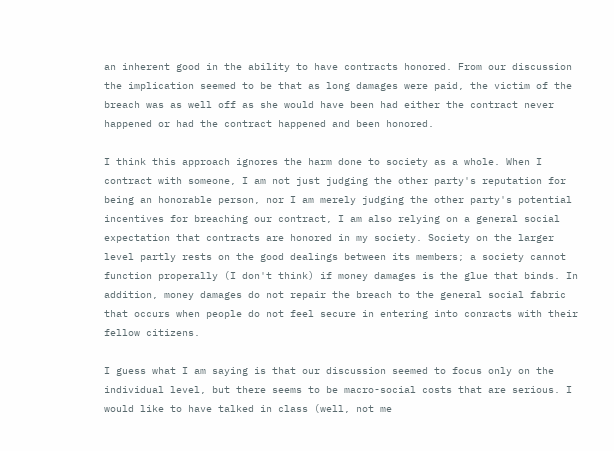an inherent good in the ability to have contracts honored. From our discussion the implication seemed to be that as long damages were paid, the victim of the breach was as well off as she would have been had either the contract never happened or had the contract happened and been honored.

I think this approach ignores the harm done to society as a whole. When I contract with someone, I am not just judging the other party's reputation for being an honorable person, nor I am merely judging the other party's potential incentives for breaching our contract, I am also relying on a general social expectation that contracts are honored in my society. Society on the larger level partly rests on the good dealings between its members; a society cannot function properally (I don't think) if money damages is the glue that binds. In addition, money damages do not repair the breach to the general social fabric that occurs when people do not feel secure in entering into conracts with their fellow citizens.

I guess what I am saying is that our discussion seemed to focus only on the individual level, but there seems to be macro-social costs that are serious. I would like to have talked in class (well, not me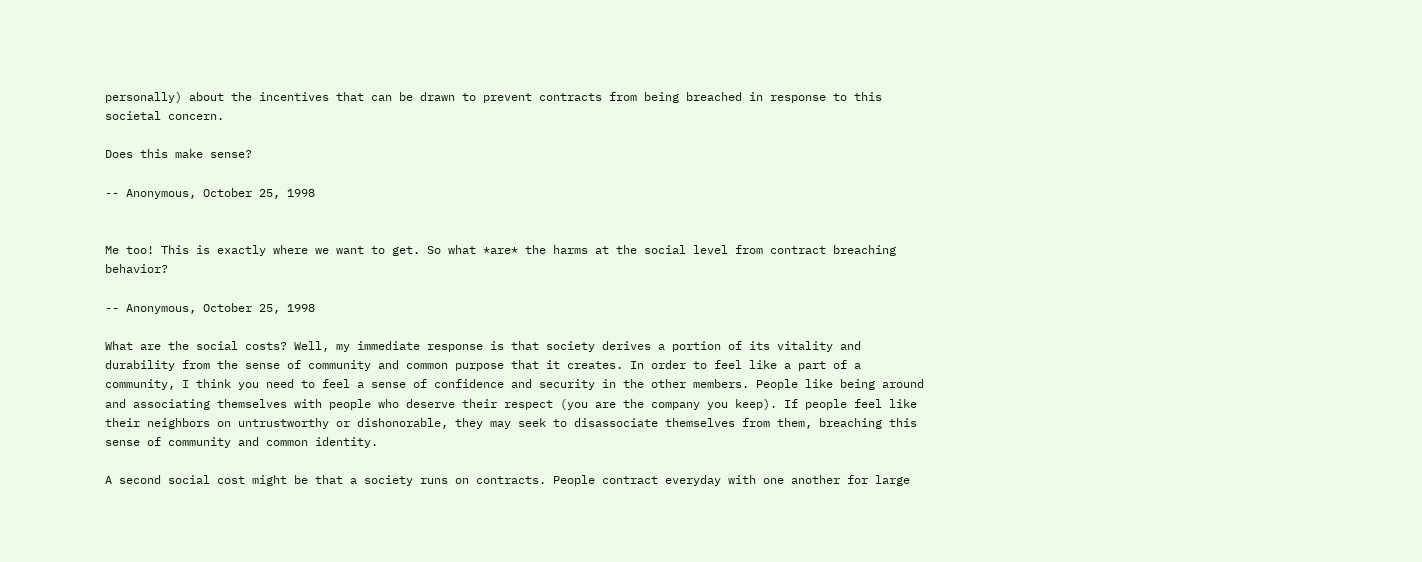personally) about the incentives that can be drawn to prevent contracts from being breached in response to this societal concern.

Does this make sense?

-- Anonymous, October 25, 1998


Me too! This is exactly where we want to get. So what *are* the harms at the social level from contract breaching behavior?

-- Anonymous, October 25, 1998

What are the social costs? Well, my immediate response is that society derives a portion of its vitality and durability from the sense of community and common purpose that it creates. In order to feel like a part of a community, I think you need to feel a sense of confidence and security in the other members. People like being around and associating themselves with people who deserve their respect (you are the company you keep). If people feel like their neighbors on untrustworthy or dishonorable, they may seek to disassociate themselves from them, breaching this sense of community and common identity.

A second social cost might be that a society runs on contracts. People contract everyday with one another for large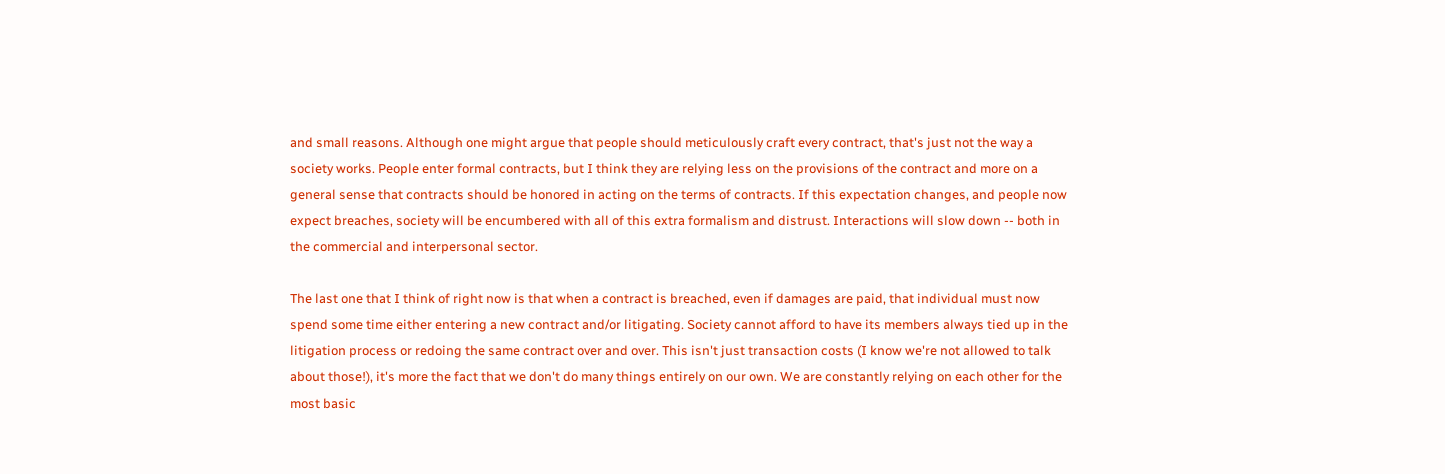and small reasons. Although one might argue that people should meticulously craft every contract, that's just not the way a society works. People enter formal contracts, but I think they are relying less on the provisions of the contract and more on a general sense that contracts should be honored in acting on the terms of contracts. If this expectation changes, and people now expect breaches, society will be encumbered with all of this extra formalism and distrust. Interactions will slow down -- both in the commercial and interpersonal sector.

The last one that I think of right now is that when a contract is breached, even if damages are paid, that individual must now spend some time either entering a new contract and/or litigating. Society cannot afford to have its members always tied up in the litigation process or redoing the same contract over and over. This isn't just transaction costs (I know we're not allowed to talk about those!), it's more the fact that we don't do many things entirely on our own. We are constantly relying on each other for the most basic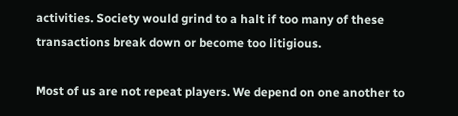activities. Society would grind to a halt if too many of these transactions break down or become too litigious.

Most of us are not repeat players. We depend on one another to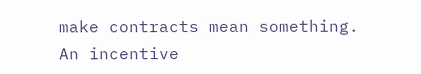make contracts mean something. An incentive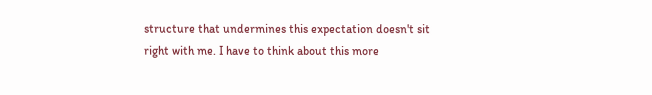structure that undermines this expectation doesn't sit right with me. I have to think about this more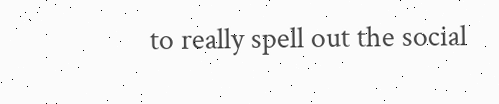to really spell out the social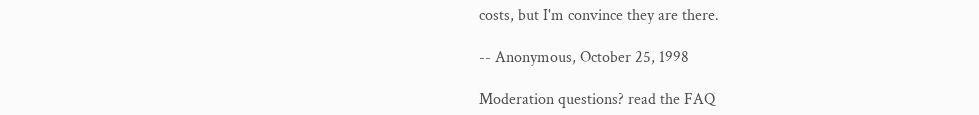costs, but I'm convince they are there.

-- Anonymous, October 25, 1998

Moderation questions? read the FAQ